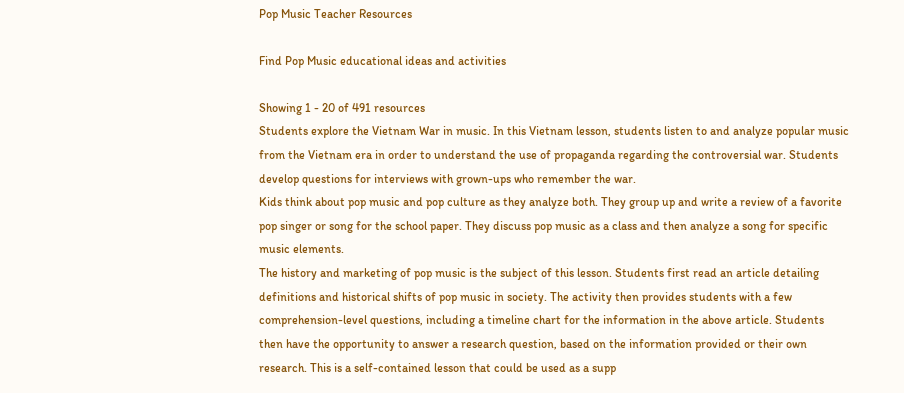Pop Music Teacher Resources

Find Pop Music educational ideas and activities

Showing 1 - 20 of 491 resources
Students explore the Vietnam War in music. In this Vietnam lesson, students listen to and analyze popular music from the Vietnam era in order to understand the use of propaganda regarding the controversial war. Students develop questions for interviews with grown-ups who remember the war.
Kids think about pop music and pop culture as they analyze both. They group up and write a review of a favorite pop singer or song for the school paper. They discuss pop music as a class and then analyze a song for specific music elements.
The history and marketing of pop music is the subject of this lesson. Students first read an article detailing definitions and historical shifts of pop music in society. The activity then provides students with a few comprehension-level questions, including a timeline chart for the information in the above article. Students then have the opportunity to answer a research question, based on the information provided or their own research. This is a self-contained lesson that could be used as a supp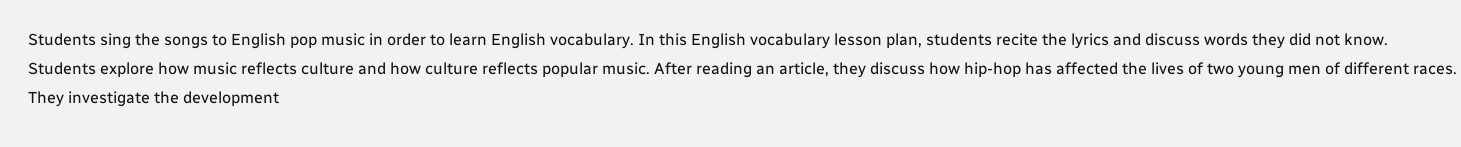Students sing the songs to English pop music in order to learn English vocabulary. In this English vocabulary lesson plan, students recite the lyrics and discuss words they did not know.
Students explore how music reflects culture and how culture reflects popular music. After reading an article, they discuss how hip-hop has affected the lives of two young men of different races. They investigate the development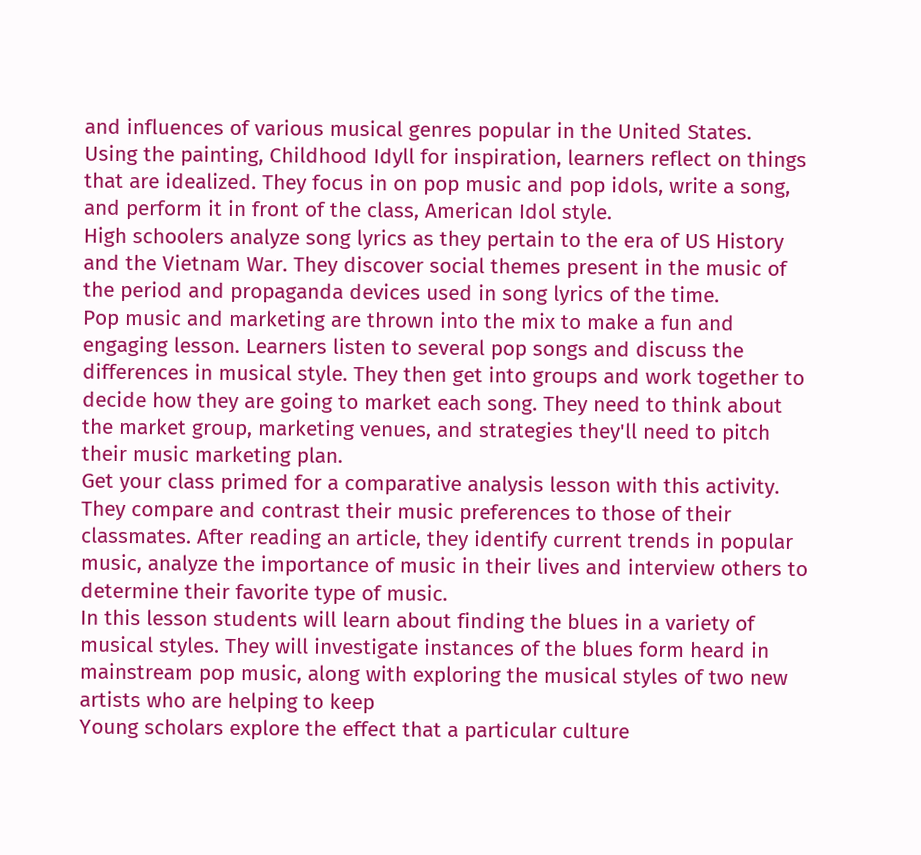and influences of various musical genres popular in the United States.
Using the painting, Childhood Idyll for inspiration, learners reflect on things that are idealized. They focus in on pop music and pop idols, write a song, and perform it in front of the class, American Idol style.
High schoolers analyze song lyrics as they pertain to the era of US History and the Vietnam War. They discover social themes present in the music of the period and propaganda devices used in song lyrics of the time.
Pop music and marketing are thrown into the mix to make a fun and engaging lesson. Learners listen to several pop songs and discuss the differences in musical style. They then get into groups and work together to decide how they are going to market each song. They need to think about the market group, marketing venues, and strategies they'll need to pitch their music marketing plan.
Get your class primed for a comparative analysis lesson with this activity. They compare and contrast their music preferences to those of their classmates. After reading an article, they identify current trends in popular music, analyze the importance of music in their lives and interview others to determine their favorite type of music.
In this lesson students will learn about finding the blues in a variety of musical styles. They will investigate instances of the blues form heard in mainstream pop music, along with exploring the musical styles of two new artists who are helping to keep
Young scholars explore the effect that a particular culture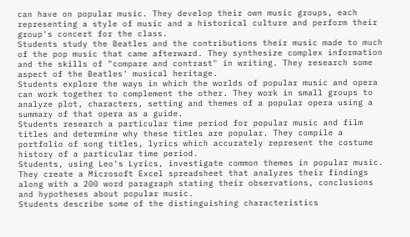can have on popular music. They develop their own music groups, each representing a style of music and a historical culture and perform their group's concert for the class.
Students study the Beatles and the contributions their music made to much of the pop music that came afterward. They synthesize complex information and the skills of "compare and contrast" in writing. They research some aspect of the Beatles' musical heritage.
Students explore the ways in which the worlds of popular music and opera can work together to complement the other. They work in small groups to analyze plot, characters, setting and themes of a popular opera using a summary of that opera as a guide.
Students research a particular time period for popular music and film titles and determine why these titles are popular. They compile a portfolio of song titles, lyrics which accurately represent the costume history of a particular time period.
Students, using Leo's Lyrics, investigate common themes in popular music. They create a Microsoft Excel spreadsheet that analyzes their findings along with a 200 word paragraph stating their observations, conclusions and hypotheses about popular music.
Students describe some of the distinguishing characteristics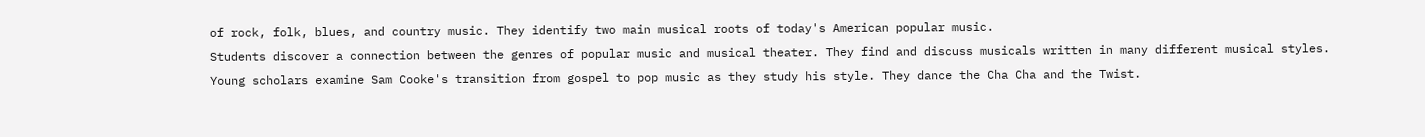of rock, folk, blues, and country music. They identify two main musical roots of today's American popular music.
Students discover a connection between the genres of popular music and musical theater. They find and discuss musicals written in many different musical styles.
Young scholars examine Sam Cooke's transition from gospel to pop music as they study his style. They dance the Cha Cha and the Twist.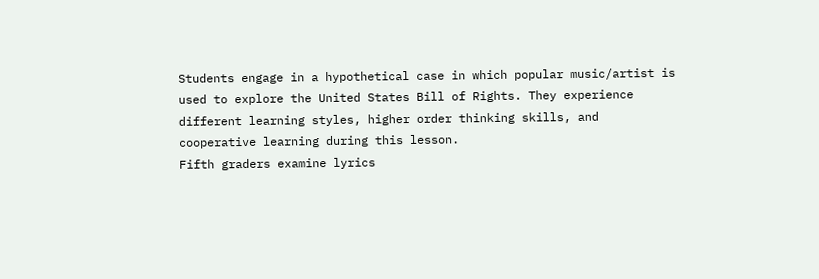Students engage in a hypothetical case in which popular music/artist is used to explore the United States Bill of Rights. They experience different learning styles, higher order thinking skills, and cooperative learning during this lesson.
Fifth graders examine lyrics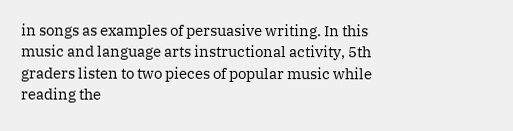in songs as examples of persuasive writing. In this music and language arts instructional activity, 5th graders listen to two pieces of popular music while reading the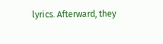lyrics. Afterward, they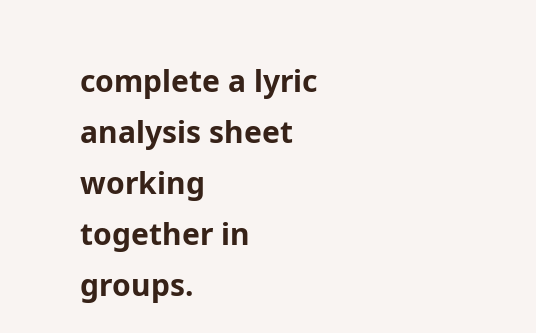complete a lyric analysis sheet working together in groups.